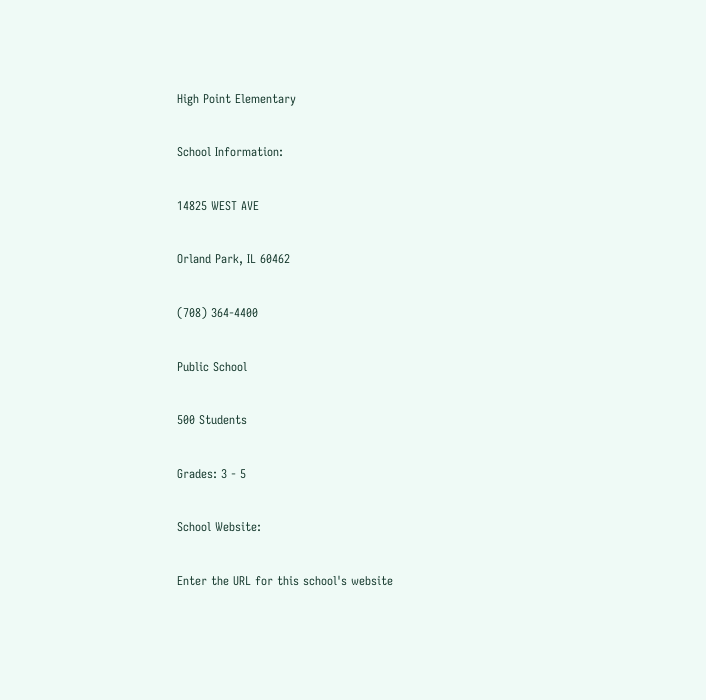High Point Elementary

School Information:

14825 WEST AVE

Orland Park, IL 60462

(708) 364-4400

Public School

500 Students

Grades: 3 - 5

School Website:

Enter the URL for this school's website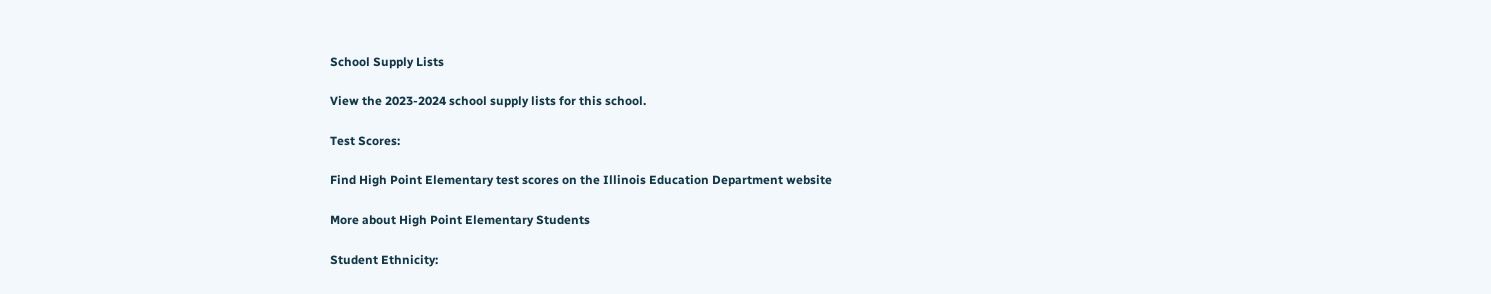School Supply Lists

View the 2023-2024 school supply lists for this school.

Test Scores:

Find High Point Elementary test scores on the Illinois Education Department website

More about High Point Elementary Students

Student Ethnicity: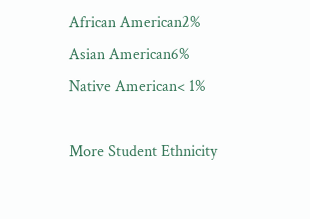African American2%
Asian American6%
Native American< 1%

More Student Ethnicity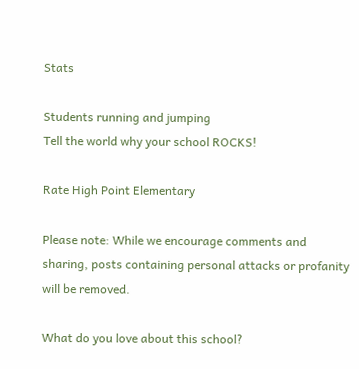Stats

Students running and jumping
Tell the world why your school ROCKS!

Rate High Point Elementary

Please note: While we encourage comments and sharing, posts containing personal attacks or profanity will be removed.

What do you love about this school?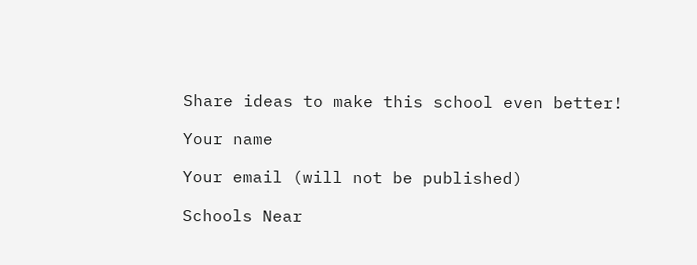Share ideas to make this school even better!

Your name

Your email (will not be published)

Schools Near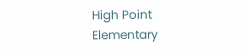High Point Elementary